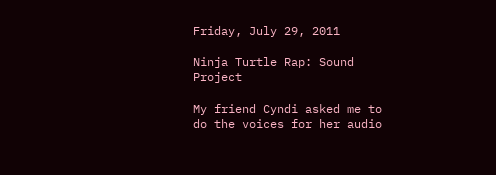Friday, July 29, 2011

Ninja Turtle Rap: Sound Project

My friend Cyndi asked me to do the voices for her audio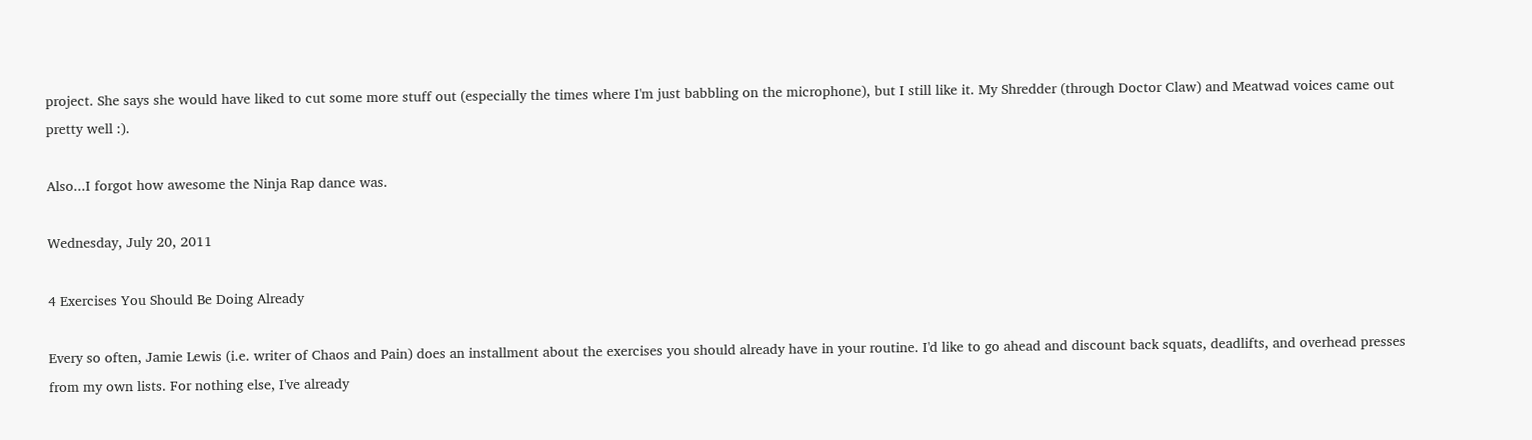project. She says she would have liked to cut some more stuff out (especially the times where I'm just babbling on the microphone), but I still like it. My Shredder (through Doctor Claw) and Meatwad voices came out pretty well :).

Also...I forgot how awesome the Ninja Rap dance was.

Wednesday, July 20, 2011

4 Exercises You Should Be Doing Already

Every so often, Jamie Lewis (i.e. writer of Chaos and Pain) does an installment about the exercises you should already have in your routine. I'd like to go ahead and discount back squats, deadlifts, and overhead presses from my own lists. For nothing else, I've already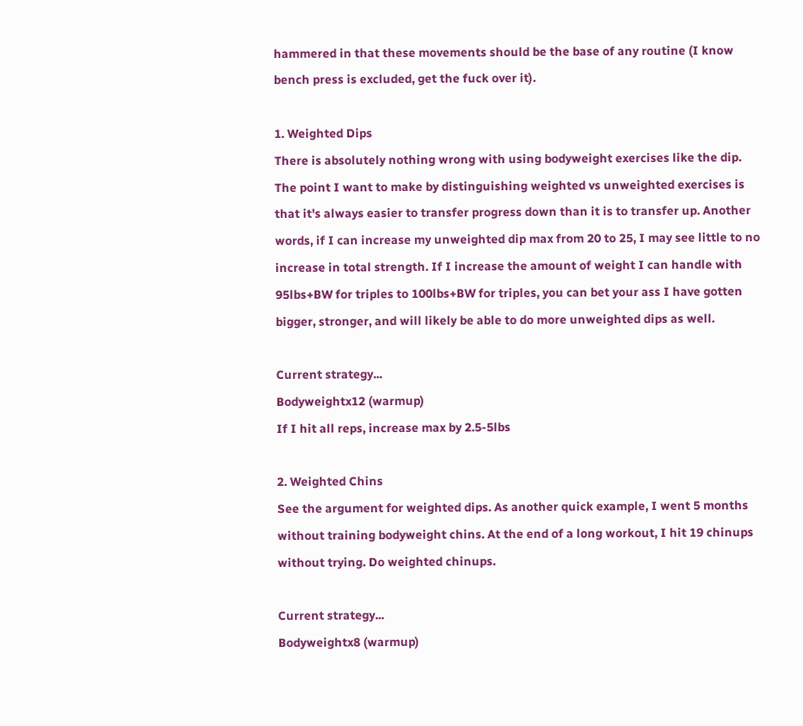hammered in that these movements should be the base of any routine (I know bench press is excluded, get the fuck over it).

1. Weighted Dips
There is absolutely nothing wrong with using bodyweight exercises like the dip. The point I want to make by distinguishing weighted vs unweighted exercises is that it's always easier to transfer progress down than it is to transfer up. Another words, if I can increase my unweighted dip max from 20 to 25, I may see little to no increase in total strength. If I increase the amount of weight I can handle with 95lbs+BW for triples to 100lbs+BW for triples, you can bet your ass I have gotten bigger, stronger, and will likely be able to do more unweighted dips as well.

Current strategy...
Bodyweightx12 (warmup)
If I hit all reps, increase max by 2.5-5lbs

2. Weighted Chins
See the argument for weighted dips. As another quick example, I went 5 months without training bodyweight chins. At the end of a long workout, I hit 19 chinups without trying. Do weighted chinups.

Current strategy...
Bodyweightx8 (warmup)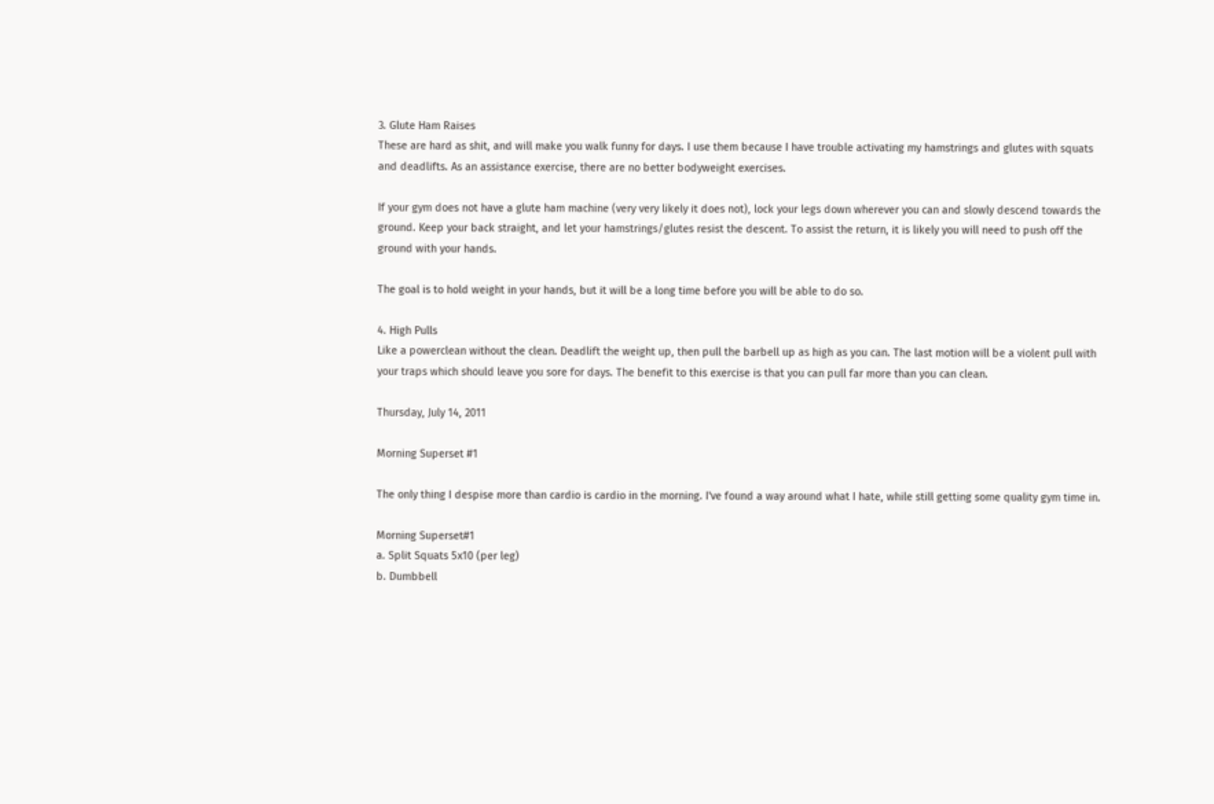3. Glute Ham Raises
These are hard as shit, and will make you walk funny for days. I use them because I have trouble activating my hamstrings and glutes with squats and deadlifts. As an assistance exercise, there are no better bodyweight exercises.

If your gym does not have a glute ham machine (very very likely it does not), lock your legs down wherever you can and slowly descend towards the ground. Keep your back straight, and let your hamstrings/glutes resist the descent. To assist the return, it is likely you will need to push off the ground with your hands.

The goal is to hold weight in your hands, but it will be a long time before you will be able to do so.

4. High Pulls
Like a powerclean without the clean. Deadlift the weight up, then pull the barbell up as high as you can. The last motion will be a violent pull with your traps which should leave you sore for days. The benefit to this exercise is that you can pull far more than you can clean.

Thursday, July 14, 2011

Morning Superset #1

The only thing I despise more than cardio is cardio in the morning. I've found a way around what I hate, while still getting some quality gym time in.

Morning Superset#1
a. Split Squats 5x10 (per leg)
b. Dumbbell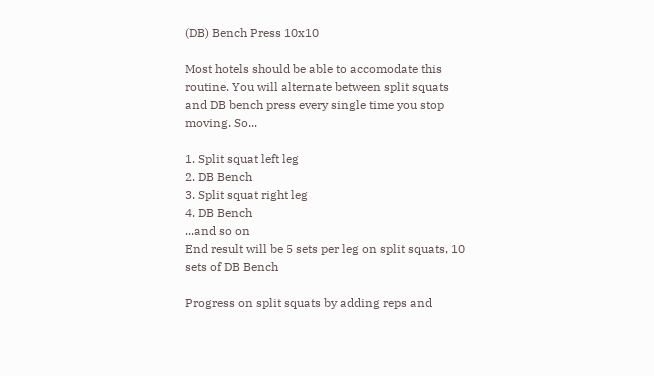(DB) Bench Press 10x10

Most hotels should be able to accomodate this routine. You will alternate between split squats and DB bench press every single time you stop moving. So...

1. Split squat left leg
2. DB Bench
3. Split squat right leg
4. DB Bench
...and so on
End result will be 5 sets per leg on split squats, 10 sets of DB Bench

Progress on split squats by adding reps and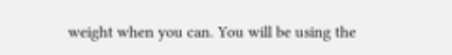weight when you can. You will be using the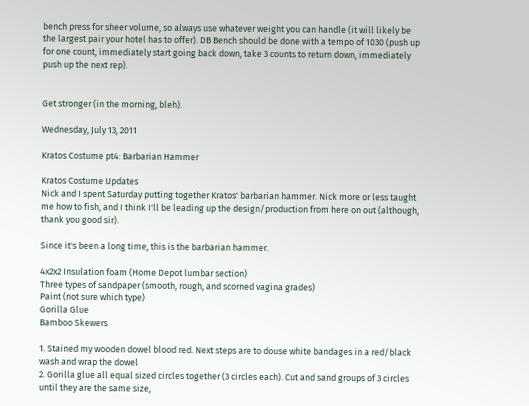bench press for sheer volume, so always use whatever weight you can handle (it will likely be the largest pair your hotel has to offer). DB Bench should be done with a tempo of 1030 (push up for one count, immediately start going back down, take 3 counts to return down, immediately push up the next rep).


Get stronger (in the morning, bleh).

Wednesday, July 13, 2011

Kratos Costume pt4: Barbarian Hammer

Kratos Costume Updates
Nick and I spent Saturday putting together Kratos' barbarian hammer. Nick more or less taught me how to fish, and I think I'll be leading up the design/production from here on out (although, thank you good sir).

Since it's been a long time, this is the barbarian hammer.

4x2x2 Insulation foam (Home Depot lumbar section)
Three types of sandpaper (smooth, rough, and scorned vagina grades)
Paint (not sure which type)
Gorilla Glue
Bamboo Skewers

1. Stained my wooden dowel blood red. Next steps are to douse white bandages in a red/black wash and wrap the dowel
2. Gorilla glue all equal sized circles together (3 circles each). Cut and sand groups of 3 circles until they are the same size,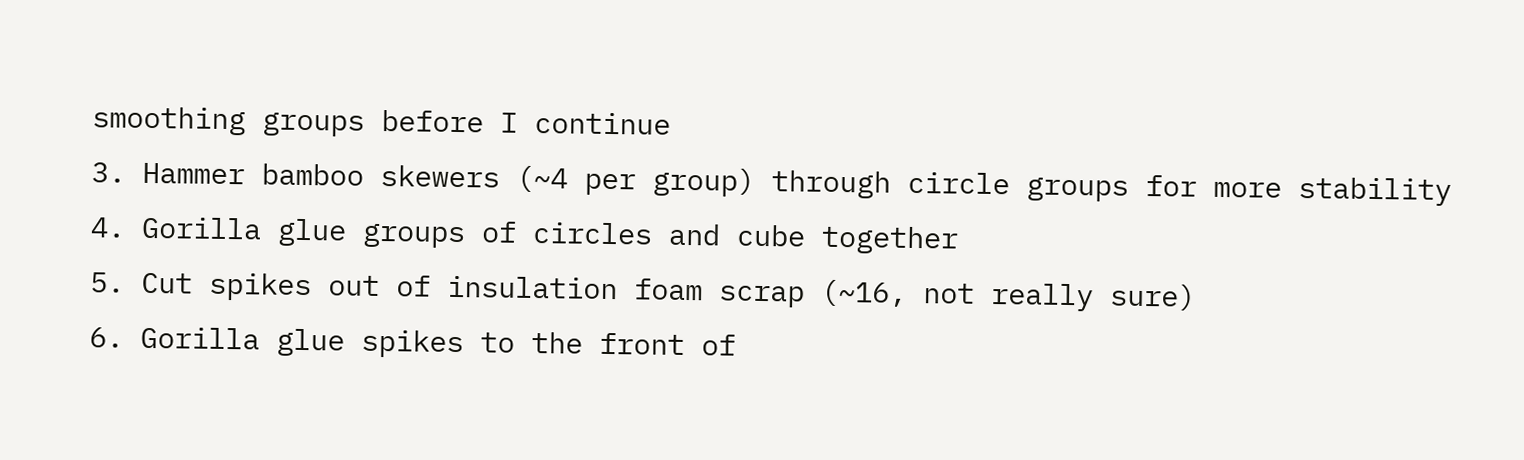smoothing groups before I continue
3. Hammer bamboo skewers (~4 per group) through circle groups for more stability
4. Gorilla glue groups of circles and cube together
5. Cut spikes out of insulation foam scrap (~16, not really sure)
6. Gorilla glue spikes to the front of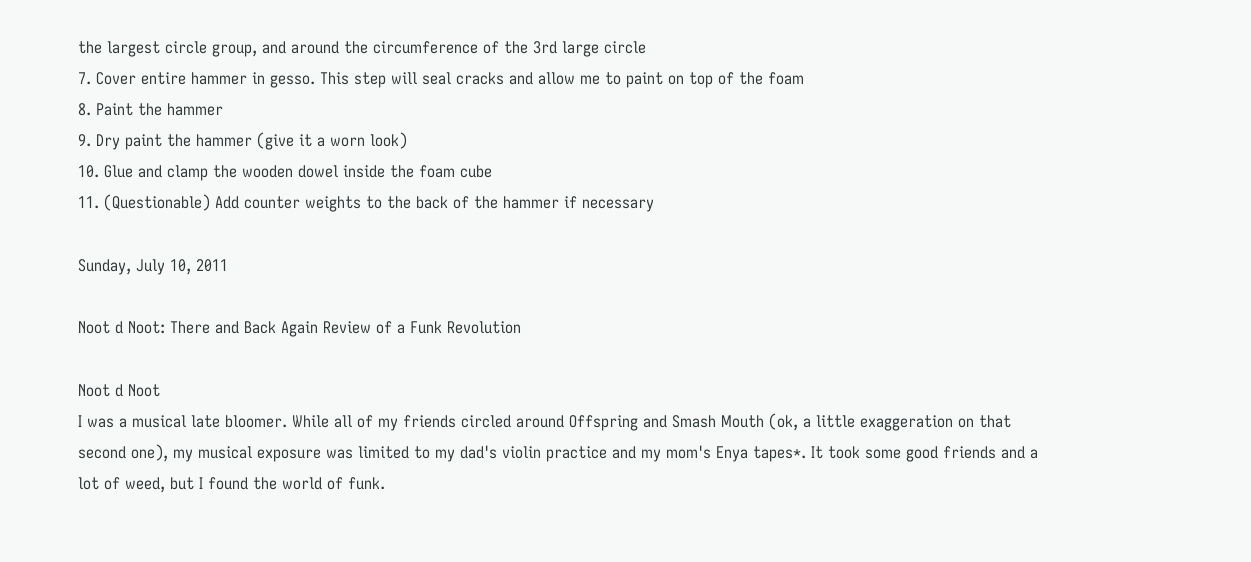the largest circle group, and around the circumference of the 3rd large circle
7. Cover entire hammer in gesso. This step will seal cracks and allow me to paint on top of the foam
8. Paint the hammer
9. Dry paint the hammer (give it a worn look)
10. Glue and clamp the wooden dowel inside the foam cube
11. (Questionable) Add counter weights to the back of the hammer if necessary

Sunday, July 10, 2011

Noot d Noot: There and Back Again Review of a Funk Revolution

Noot d Noot
I was a musical late bloomer. While all of my friends circled around Offspring and Smash Mouth (ok, a little exaggeration on that second one), my musical exposure was limited to my dad's violin practice and my mom's Enya tapes*. It took some good friends and a lot of weed, but I found the world of funk.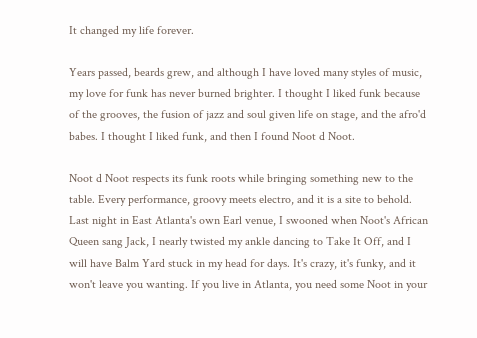It changed my life forever.

Years passed, beards grew, and although I have loved many styles of music, my love for funk has never burned brighter. I thought I liked funk because of the grooves, the fusion of jazz and soul given life on stage, and the afro'd babes. I thought I liked funk, and then I found Noot d Noot.

Noot d Noot respects its funk roots while bringing something new to the table. Every performance, groovy meets electro, and it is a site to behold. Last night in East Atlanta's own Earl venue, I swooned when Noot's African Queen sang Jack, I nearly twisted my ankle dancing to Take It Off, and I will have Balm Yard stuck in my head for days. It's crazy, it's funky, and it won't leave you wanting. If you live in Atlanta, you need some Noot in your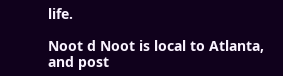life.

Noot d Noot is local to Atlanta, and post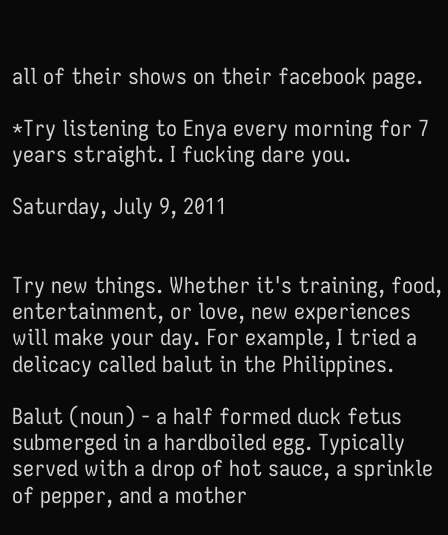all of their shows on their facebook page.

*Try listening to Enya every morning for 7 years straight. I fucking dare you.

Saturday, July 9, 2011


Try new things. Whether it's training, food, entertainment, or love, new experiences will make your day. For example, I tried a delicacy called balut in the Philippines.

Balut (noun) - a half formed duck fetus submerged in a hardboiled egg. Typically served with a drop of hot sauce, a sprinkle of pepper, and a mother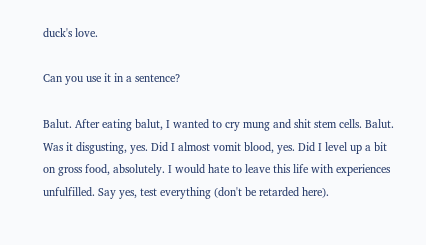duck's love.

Can you use it in a sentence?

Balut. After eating balut, I wanted to cry mung and shit stem cells. Balut.
Was it disgusting, yes. Did I almost vomit blood, yes. Did I level up a bit on gross food, absolutely. I would hate to leave this life with experiences unfulfilled. Say yes, test everything (don't be retarded here).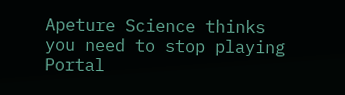Apeture Science thinks you need to stop playing Portal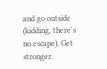and go outside (kidding, there's no escape). Get stronger.